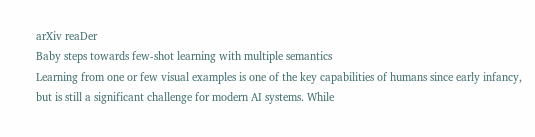arXiv reaDer
Baby steps towards few-shot learning with multiple semantics
Learning from one or few visual examples is one of the key capabilities of humans since early infancy, but is still a significant challenge for modern AI systems. While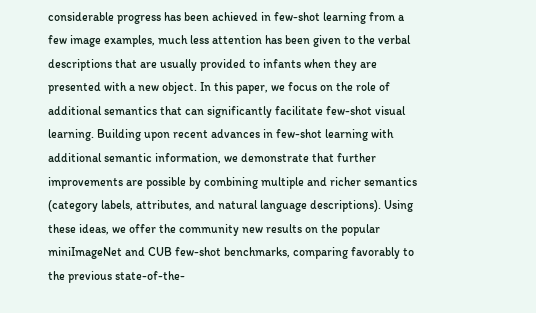considerable progress has been achieved in few-shot learning from a few image examples, much less attention has been given to the verbal descriptions that are usually provided to infants when they are presented with a new object. In this paper, we focus on the role of additional semantics that can significantly facilitate few-shot visual learning. Building upon recent advances in few-shot learning with additional semantic information, we demonstrate that further improvements are possible by combining multiple and richer semantics (category labels, attributes, and natural language descriptions). Using these ideas, we offer the community new results on the popular miniImageNet and CUB few-shot benchmarks, comparing favorably to the previous state-of-the-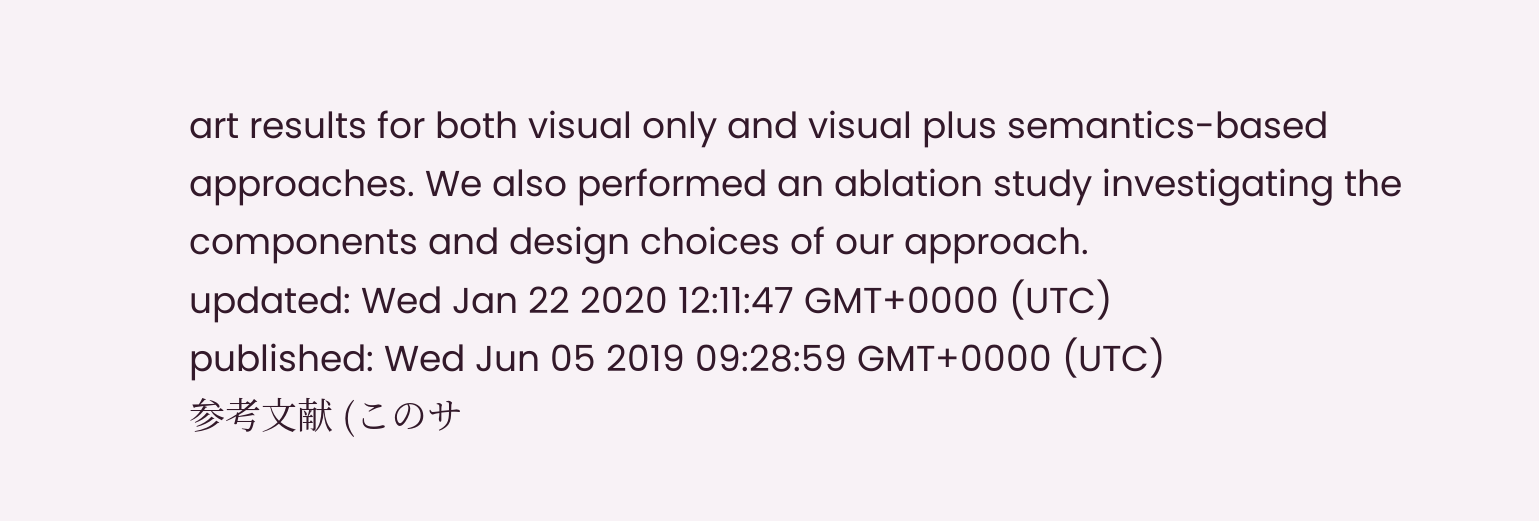art results for both visual only and visual plus semantics-based approaches. We also performed an ablation study investigating the components and design choices of our approach.
updated: Wed Jan 22 2020 12:11:47 GMT+0000 (UTC)
published: Wed Jun 05 2019 09:28:59 GMT+0000 (UTC)
参考文献 (このサ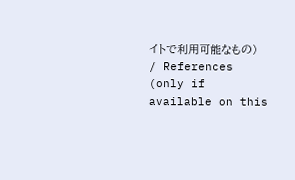イトで利用可能なもの) / References (only if available on this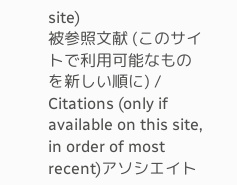site)
被参照文献 (このサイトで利用可能なものを新しい順に) / Citations (only if available on this site, in order of most recent)アソシエイト